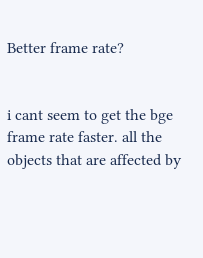Better frame rate?


i cant seem to get the bge frame rate faster. all the objects that are affected by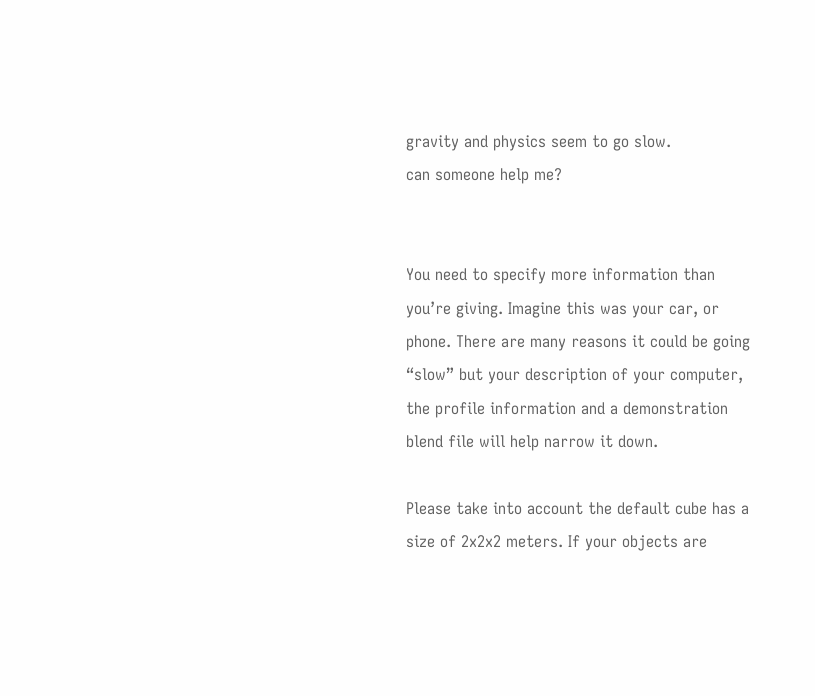gravity and physics seem to go slow.
can someone help me?


You need to specify more information than you’re giving. Imagine this was your car, or phone. There are many reasons it could be going “slow” but your description of your computer, the profile information and a demonstration blend file will help narrow it down.

Please take into account the default cube has a size of 2x2x2 meters. If your objects are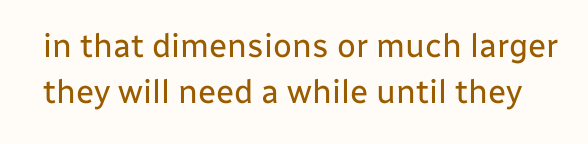in that dimensions or much larger they will need a while until they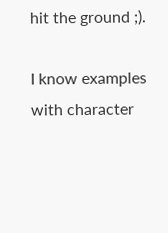hit the ground ;).

I know examples with character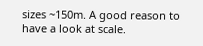sizes ~150m. A good reason to have a look at scale.